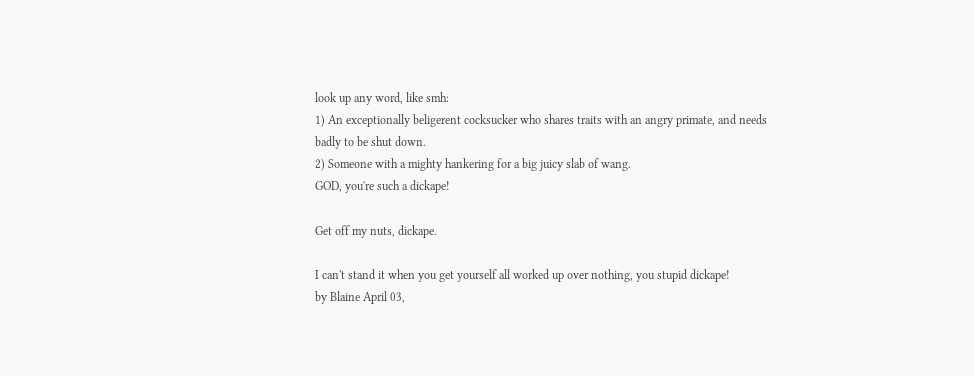look up any word, like smh:
1) An exceptionally beligerent cocksucker who shares traits with an angry primate, and needs badly to be shut down.
2) Someone with a mighty hankering for a big juicy slab of wang.
GOD, you're such a dickape!

Get off my nuts, dickape.

I can't stand it when you get yourself all worked up over nothing, you stupid dickape!
by Blaine April 03,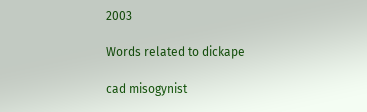2003

Words related to dickape

cad misogynist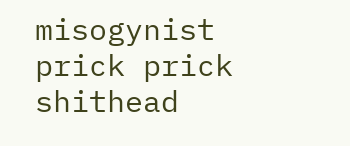misogynist prick prick shithead